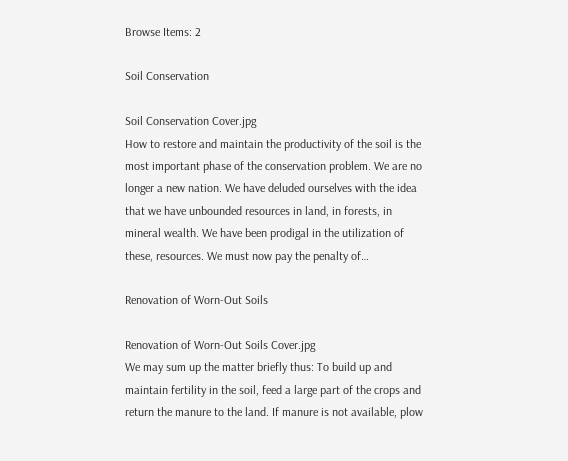Browse Items: 2

Soil Conservation

Soil Conservation Cover.jpg
How to restore and maintain the productivity of the soil is the most important phase of the conservation problem. We are no longer a new nation. We have deluded ourselves with the idea that we have unbounded resources in land, in forests, in mineral wealth. We have been prodigal in the utilization of these, resources. We must now pay the penalty of…

Renovation of Worn-Out Soils

Renovation of Worn-Out Soils Cover.jpg
We may sum up the matter briefly thus: To build up and maintain fertility in the soil, feed a large part of the crops and return the manure to the land. If manure is not available, plow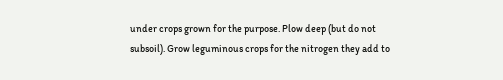under crops grown for the purpose. Plow deep (but do not subsoil). Grow leguminous crops for the nitrogen they add to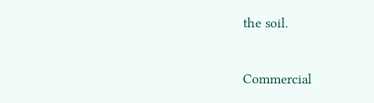the soil.

Commercial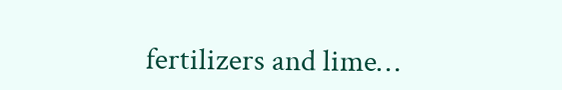fertilizers and lime…